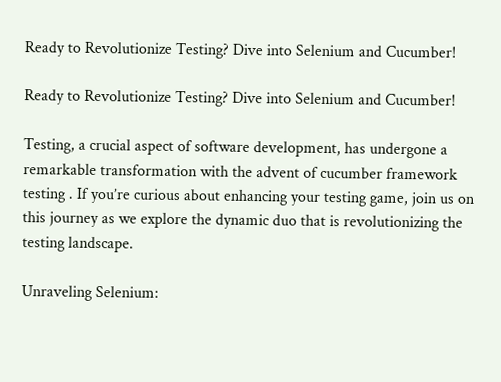Ready to Revolutionize Testing? Dive into Selenium and Cucumber!

Ready to Revolutionize Testing? Dive into Selenium and Cucumber!

Testing, a crucial aspect of software development, has undergone a remarkable transformation with the advent of cucumber framework testing . If you’re curious about enhancing your testing game, join us on this journey as we explore the dynamic duo that is revolutionizing the testing landscape.

Unraveling Selenium: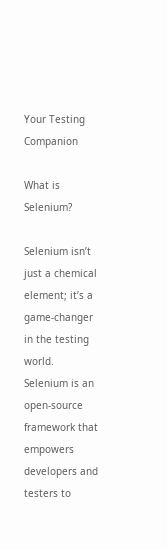Your Testing Companion

What is Selenium?

Selenium isn’t just a chemical element; it’s a game-changer in the testing world. Selenium is an open-source framework that empowers developers and testers to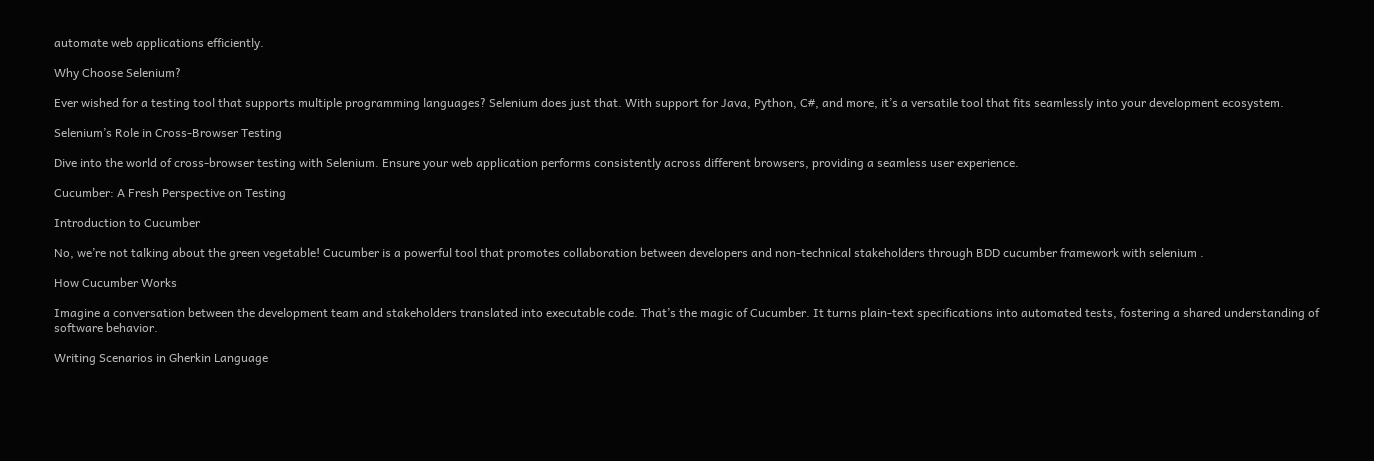automate web applications efficiently.

Why Choose Selenium?

Ever wished for a testing tool that supports multiple programming languages? Selenium does just that. With support for Java, Python, C#, and more, it’s a versatile tool that fits seamlessly into your development ecosystem.

Selenium’s Role in Cross-Browser Testing

Dive into the world of cross-browser testing with Selenium. Ensure your web application performs consistently across different browsers, providing a seamless user experience.

Cucumber: A Fresh Perspective on Testing

Introduction to Cucumber

No, we’re not talking about the green vegetable! Cucumber is a powerful tool that promotes collaboration between developers and non-technical stakeholders through BDD cucumber framework with selenium .

How Cucumber Works

Imagine a conversation between the development team and stakeholders translated into executable code. That’s the magic of Cucumber. It turns plain-text specifications into automated tests, fostering a shared understanding of software behavior.

Writing Scenarios in Gherkin Language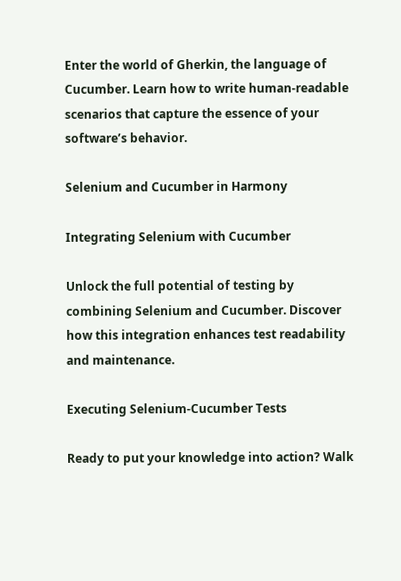Enter the world of Gherkin, the language of Cucumber. Learn how to write human-readable scenarios that capture the essence of your software’s behavior.

Selenium and Cucumber in Harmony

Integrating Selenium with Cucumber

Unlock the full potential of testing by combining Selenium and Cucumber. Discover how this integration enhances test readability and maintenance.

Executing Selenium-Cucumber Tests

Ready to put your knowledge into action? Walk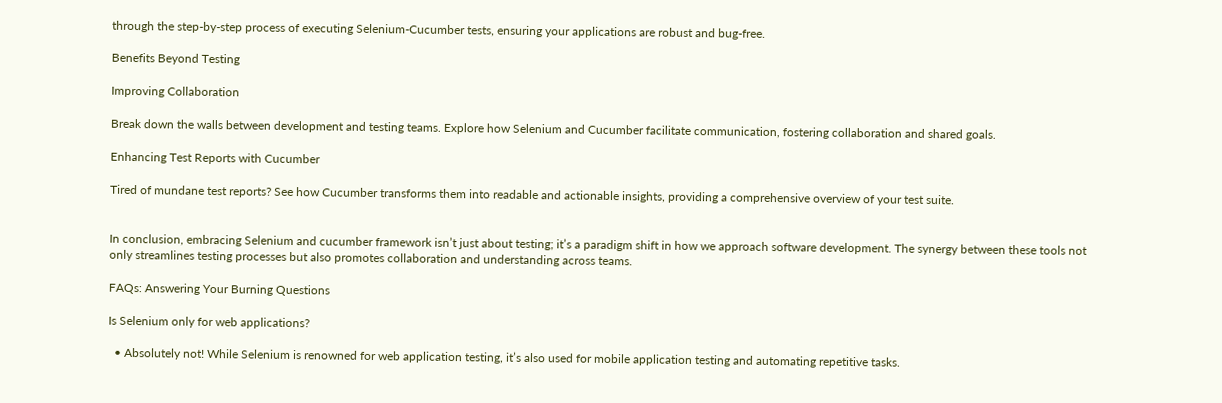through the step-by-step process of executing Selenium-Cucumber tests, ensuring your applications are robust and bug-free.

Benefits Beyond Testing

Improving Collaboration

Break down the walls between development and testing teams. Explore how Selenium and Cucumber facilitate communication, fostering collaboration and shared goals.

Enhancing Test Reports with Cucumber

Tired of mundane test reports? See how Cucumber transforms them into readable and actionable insights, providing a comprehensive overview of your test suite.


In conclusion, embracing Selenium and cucumber framework isn’t just about testing; it’s a paradigm shift in how we approach software development. The synergy between these tools not only streamlines testing processes but also promotes collaboration and understanding across teams.

FAQs: Answering Your Burning Questions

Is Selenium only for web applications?

  • Absolutely not! While Selenium is renowned for web application testing, it’s also used for mobile application testing and automating repetitive tasks.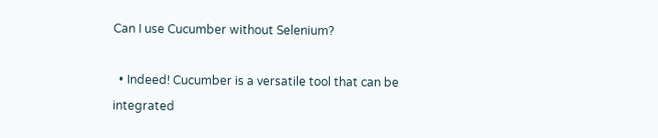Can I use Cucumber without Selenium?

  • Indeed! Cucumber is a versatile tool that can be integrated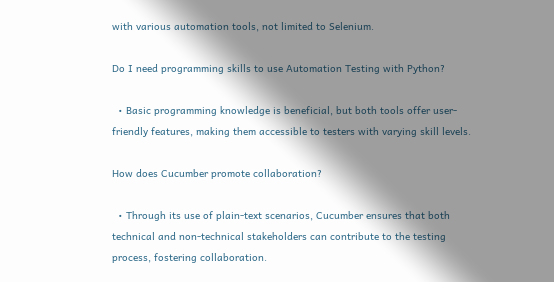with various automation tools, not limited to Selenium.

Do I need programming skills to use Automation Testing with Python?

  • Basic programming knowledge is beneficial, but both tools offer user-friendly features, making them accessible to testers with varying skill levels.

How does Cucumber promote collaboration?

  • Through its use of plain-text scenarios, Cucumber ensures that both technical and non-technical stakeholders can contribute to the testing process, fostering collaboration.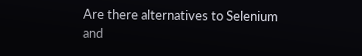Are there alternatives to Selenium and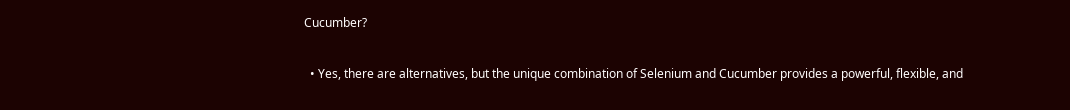Cucumber?

  • Yes, there are alternatives, but the unique combination of Selenium and Cucumber provides a powerful, flexible, and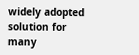widely adopted solution for many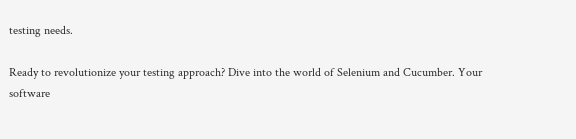testing needs.

Ready to revolutionize your testing approach? Dive into the world of Selenium and Cucumber. Your software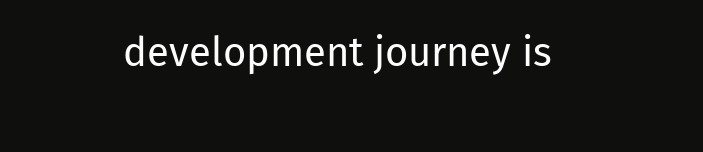development journey is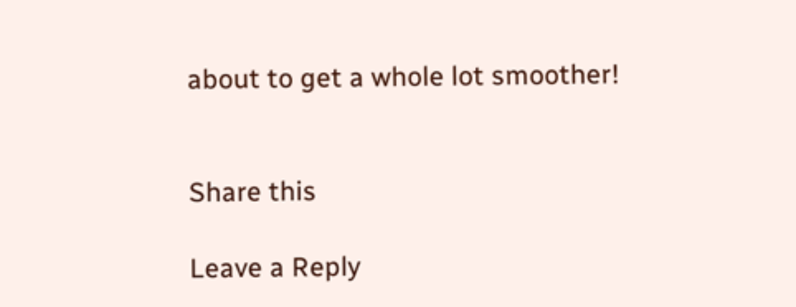about to get a whole lot smoother!


Share this

Leave a Reply